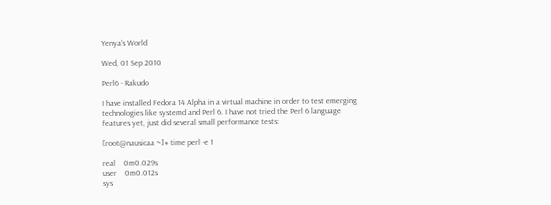Yenya's World

Wed, 01 Sep 2010

Perl6 - Rakudo

I have installed Fedora 14 Alpha in a virtual machine in order to test emerging technologies like systemd and Perl 6. I have not tried the Perl 6 language features yet, just did several small performance tests:

[root@nausicaa ~]# time perl -e 1

real    0m0.029s
user    0m0.012s
sys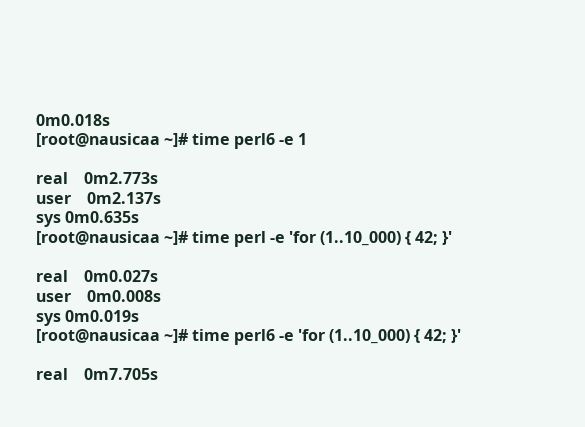0m0.018s
[root@nausicaa ~]# time perl6 -e 1

real    0m2.773s
user    0m2.137s
sys 0m0.635s
[root@nausicaa ~]# time perl -e 'for (1..10_000) { 42; }'

real    0m0.027s
user    0m0.008s
sys 0m0.019s
[root@nausicaa ~]# time perl6 -e 'for (1..10_000) { 42; }'

real    0m7.705s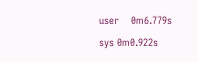user    0m6.779s
sys 0m0.922s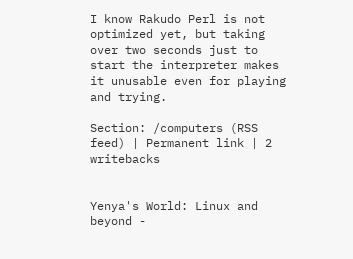I know Rakudo Perl is not optimized yet, but taking over two seconds just to start the interpreter makes it unusable even for playing and trying.

Section: /computers (RSS feed) | Permanent link | 2 writebacks


Yenya's World: Linux and beyond -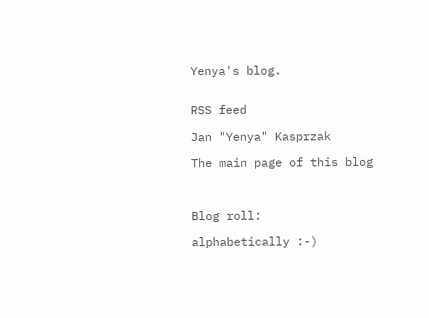Yenya's blog.


RSS feed

Jan "Yenya" Kasprzak

The main page of this blog



Blog roll:

alphabetically :-)